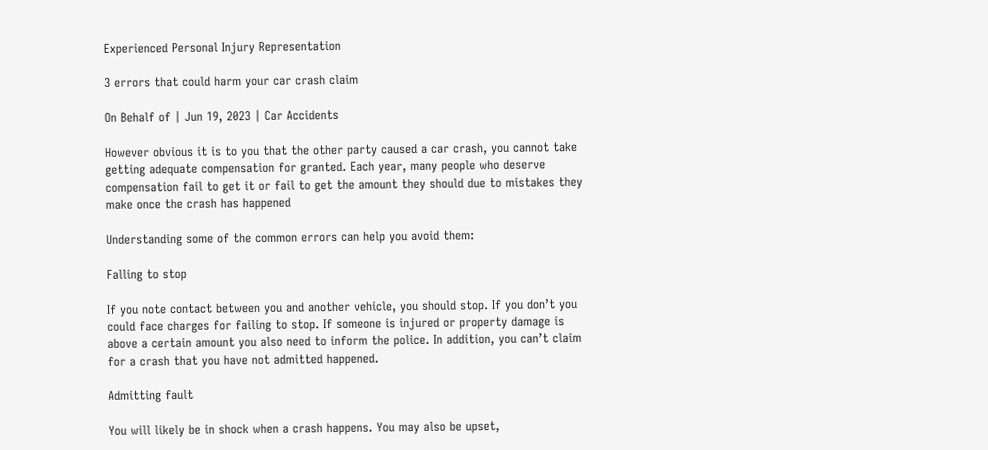Experienced Personal Injury Representation

3 errors that could harm your car crash claim

On Behalf of | Jun 19, 2023 | Car Accidents

However obvious it is to you that the other party caused a car crash, you cannot take getting adequate compensation for granted. Each year, many people who deserve compensation fail to get it or fail to get the amount they should due to mistakes they make once the crash has happened

Understanding some of the common errors can help you avoid them:

Falling to stop

If you note contact between you and another vehicle, you should stop. If you don’t you could face charges for failing to stop. If someone is injured or property damage is above a certain amount you also need to inform the police. In addition, you can’t claim for a crash that you have not admitted happened.

Admitting fault

You will likely be in shock when a crash happens. You may also be upset,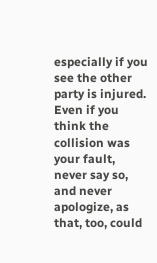especially if you see the other party is injured. Even if you think the collision was your fault, never say so, and never apologize, as that, too, could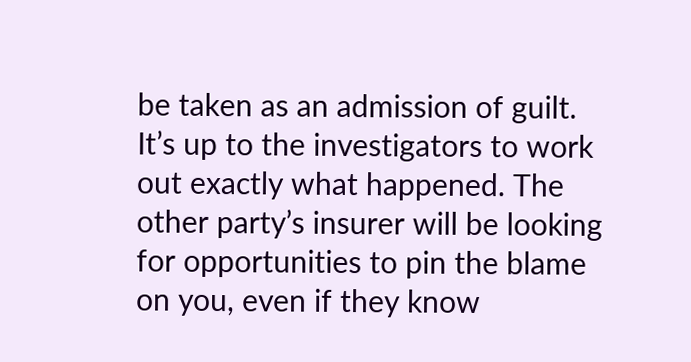be taken as an admission of guilt. It’s up to the investigators to work out exactly what happened. The other party’s insurer will be looking for opportunities to pin the blame on you, even if they know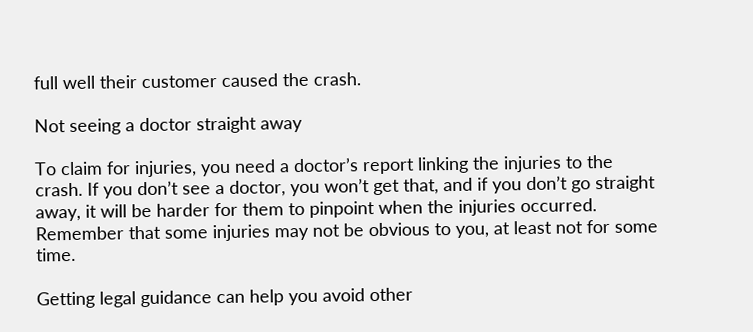full well their customer caused the crash.

Not seeing a doctor straight away

To claim for injuries, you need a doctor’s report linking the injuries to the crash. If you don’t see a doctor, you won’t get that, and if you don’t go straight away, it will be harder for them to pinpoint when the injuries occurred. Remember that some injuries may not be obvious to you, at least not for some time.

Getting legal guidance can help you avoid other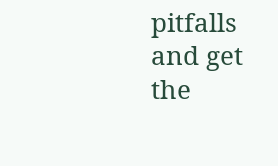pitfalls and get the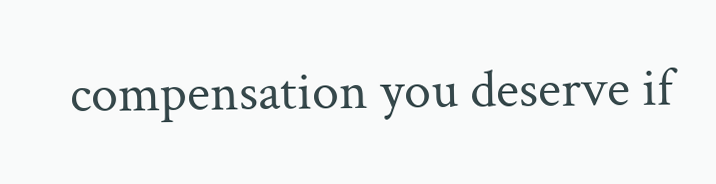compensation you deserve if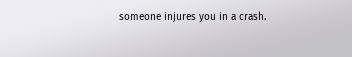someone injures you in a crash.